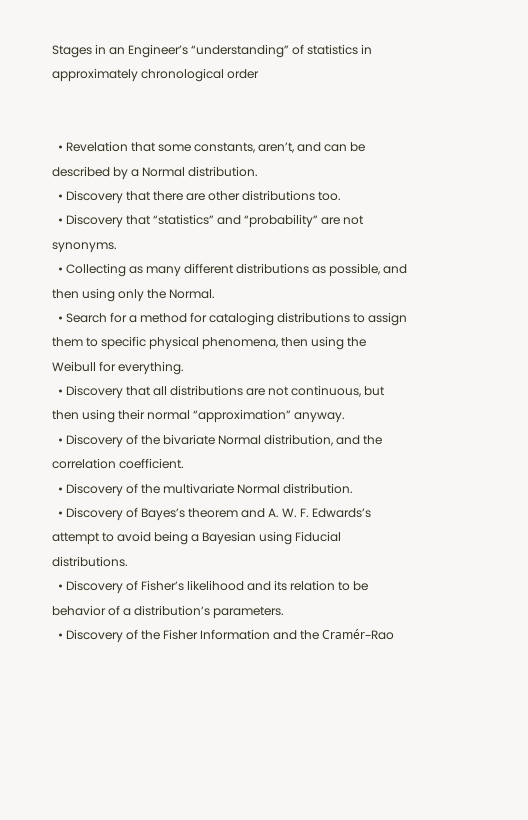Stages in an Engineer’s “understanding” of statistics in approximately chronological order


  • Revelation that some constants, aren’t, and can be described by a Normal distribution.
  • Discovery that there are other distributions too.
  • Discovery that “statistics” and “probability” are not synonyms.
  • Collecting as many different distributions as possible, and then using only the Normal.
  • Search for a method for cataloging distributions to assign them to specific physical phenomena, then using the Weibull for everything.
  • Discovery that all distributions are not continuous, but then using their normal “approximation” anyway.
  • Discovery of the bivariate Normal distribution, and the correlation coefficient.
  • Discovery of the multivariate Normal distribution.
  • Discovery of Bayes’s theorem and A. W. F. Edwards’s attempt to avoid being a Bayesian using Fiducial distributions.
  • Discovery of Fisher’s likelihood and its relation to be behavior of a distribution’s parameters.
  • Discovery of the Fisher Information and the Cramér–Rao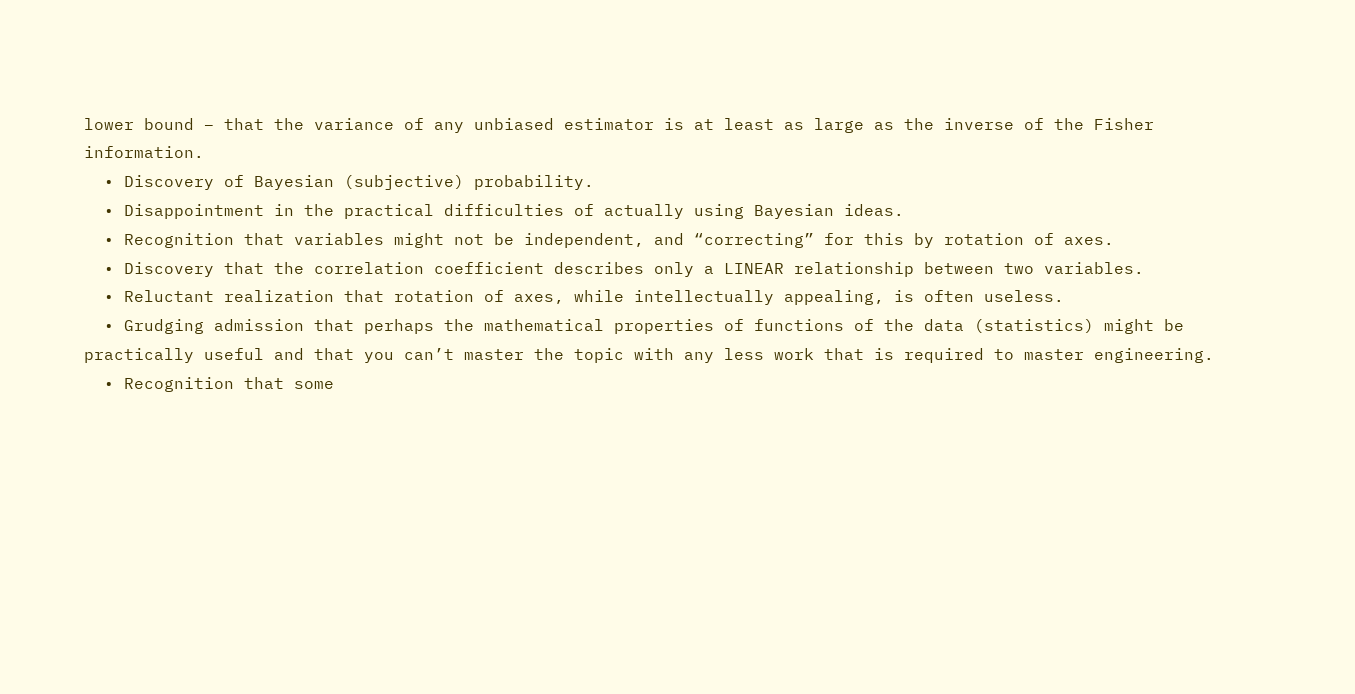lower bound – that the variance of any unbiased estimator is at least as large as the inverse of the Fisher information.
  • Discovery of Bayesian (subjective) probability.
  • Disappointment in the practical difficulties of actually using Bayesian ideas.
  • Recognition that variables might not be independent, and “correcting” for this by rotation of axes.
  • Discovery that the correlation coefficient describes only a LINEAR relationship between two variables.
  • Reluctant realization that rotation of axes, while intellectually appealing, is often useless.
  • Grudging admission that perhaps the mathematical properties of functions of the data (statistics) might be practically useful and that you can’t master the topic with any less work that is required to master engineering.
  • Recognition that some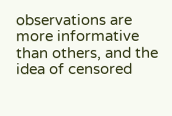observations are more informative than others, and the idea of censored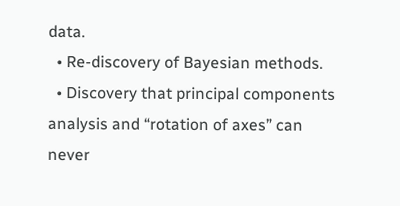data.
  • Re-discovery of Bayesian methods.
  • Discovery that principal components analysis and “rotation of axes” can never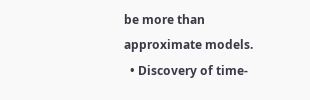be more than approximate models.
  • Discovery of time-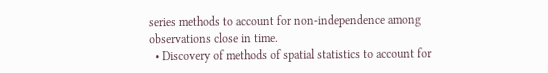series methods to account for non-independence among observations close in time.
  • Discovery of methods of spatial statistics to account for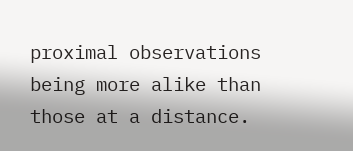proximal observations being more alike than those at a distance.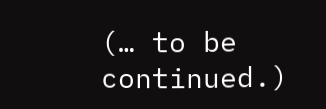(… to be continued.)